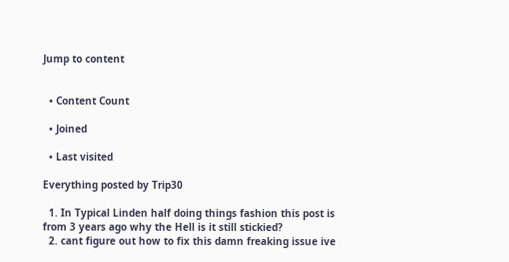Jump to content


  • Content Count

  • Joined

  • Last visited

Everything posted by Trip30

  1. In Typical Linden half doing things fashion this post is from 3 years ago why the Hell is it still stickied?
  2. cant figure out how to fix this damn freaking issue ive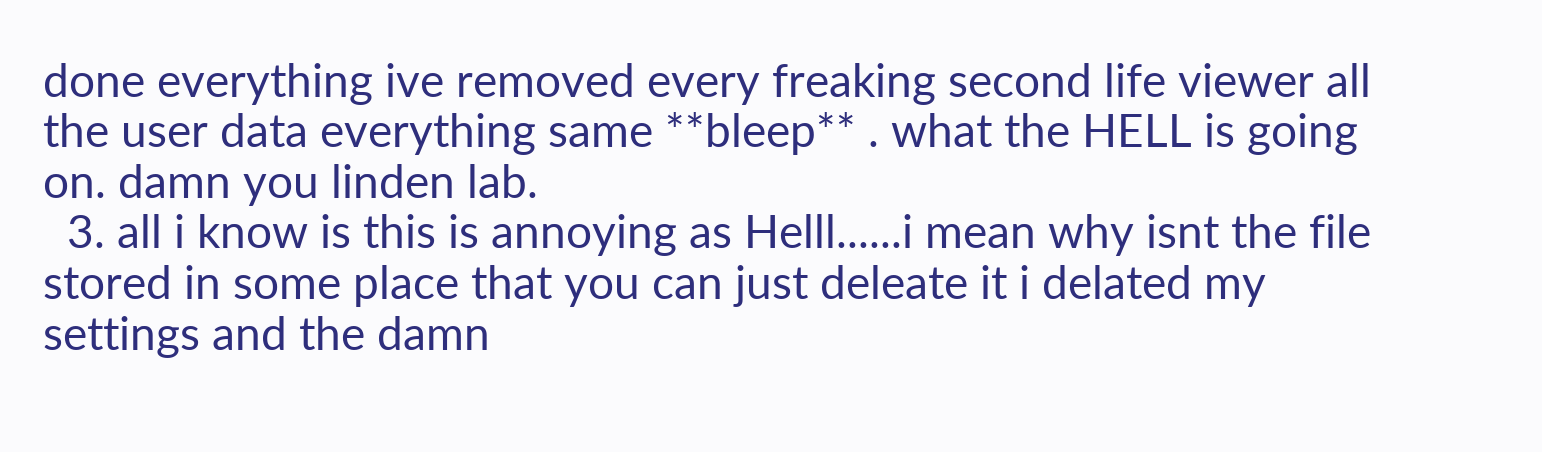done everything ive removed every freaking second life viewer all the user data everything same **bleep** . what the HELL is going on. damn you linden lab.
  3. all i know is this is annoying as Helll......i mean why isnt the file stored in some place that you can just deleate it i delated my settings and the damn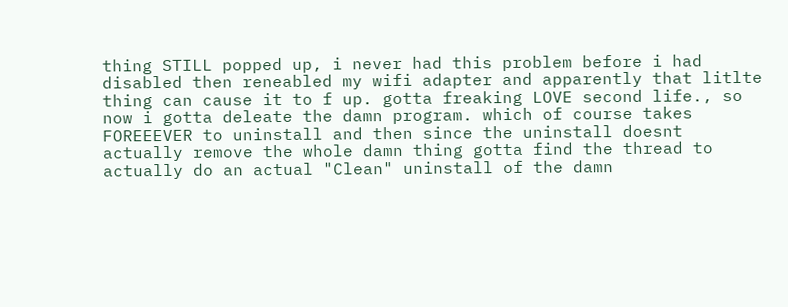thing STILL popped up, i never had this problem before i had disabled then reneabled my wifi adapter and apparently that litlte thing can cause it to f up. gotta freaking LOVE second life., so now i gotta deleate the damn program. which of course takes FOREEEVER to uninstall and then since the uninstall doesnt actually remove the whole damn thing gotta find the thread to actually do an actual "Clean" uninstall of the damn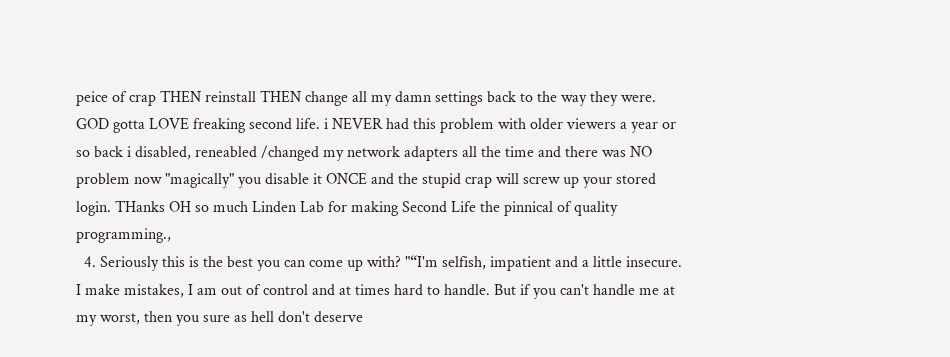peice of crap THEN reinstall THEN change all my damn settings back to the way they were. GOD gotta LOVE freaking second life. i NEVER had this problem with older viewers a year or so back i disabled, reneabled /changed my network adapters all the time and there was NO problem now "magically" you disable it ONCE and the stupid crap will screw up your stored login. THanks OH so much Linden Lab for making Second Life the pinnical of quality programming.,
  4. Seriously this is the best you can come up with? "“I'm selfish, impatient and a little insecure. I make mistakes, I am out of control and at times hard to handle. But if you can't handle me at my worst, then you sure as hell don't deserve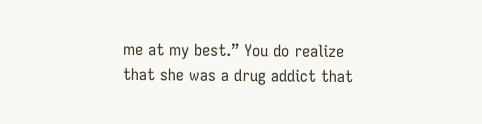me at my best.” You do realize that she was a drug addict that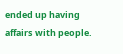ended up having affairs with people.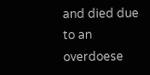and died due to an overdoese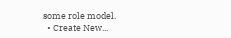some role model.
  • Create New...